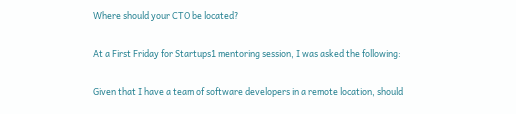Where should your CTO be located?

At a First Friday for Startups1 mentoring session, I was asked the following:

Given that I have a team of software developers in a remote location, should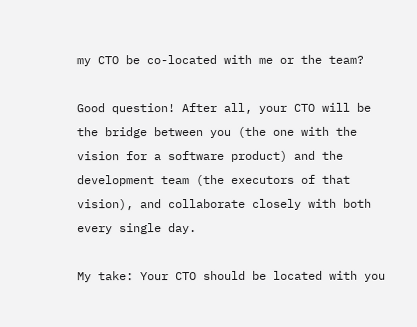my CTO be co-located with me or the team?

Good question! After all, your CTO will be the bridge between you (the one with the vision for a software product) and the development team (the executors of that vision), and collaborate closely with both every single day.

My take: Your CTO should be located with you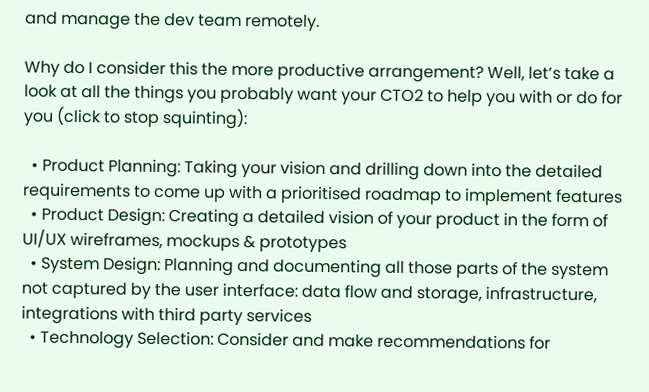and manage the dev team remotely.

Why do I consider this the more productive arrangement? Well, let’s take a look at all the things you probably want your CTO2 to help you with or do for you (click to stop squinting):

  • Product Planning: Taking your vision and drilling down into the detailed requirements to come up with a prioritised roadmap to implement features
  • Product Design: Creating a detailed vision of your product in the form of UI/UX wireframes, mockups & prototypes
  • System Design: Planning and documenting all those parts of the system not captured by the user interface: data flow and storage, infrastructure, integrations with third party services
  • Technology Selection: Consider and make recommendations for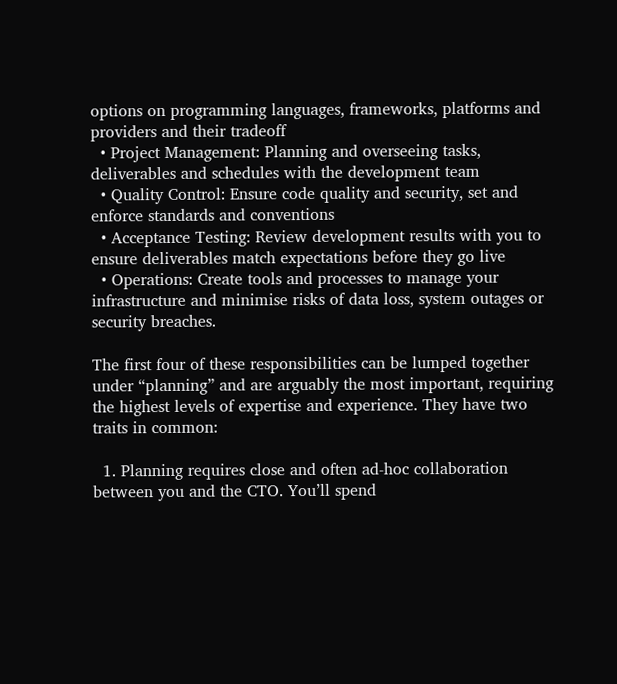options on programming languages, frameworks, platforms and providers and their tradeoff
  • Project Management: Planning and overseeing tasks, deliverables and schedules with the development team
  • Quality Control: Ensure code quality and security, set and enforce standards and conventions
  • Acceptance Testing: Review development results with you to ensure deliverables match expectations before they go live
  • Operations: Create tools and processes to manage your infrastructure and minimise risks of data loss, system outages or security breaches.

The first four of these responsibilities can be lumped together under “planning” and are arguably the most important, requiring the highest levels of expertise and experience. They have two traits in common:

  1. Planning requires close and often ad-hoc collaboration between you and the CTO. You’ll spend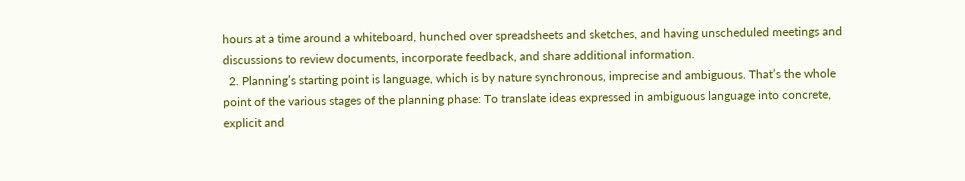hours at a time around a whiteboard, hunched over spreadsheets and sketches, and having unscheduled meetings and discussions to review documents, incorporate feedback, and share additional information.
  2. Planning’s starting point is language, which is by nature synchronous, imprecise and ambiguous. That’s the whole point of the various stages of the planning phase: To translate ideas expressed in ambiguous language into concrete, explicit and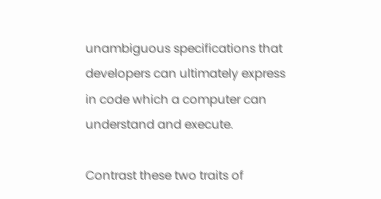unambiguous specifications that developers can ultimately express in code which a computer can understand and execute.

Contrast these two traits of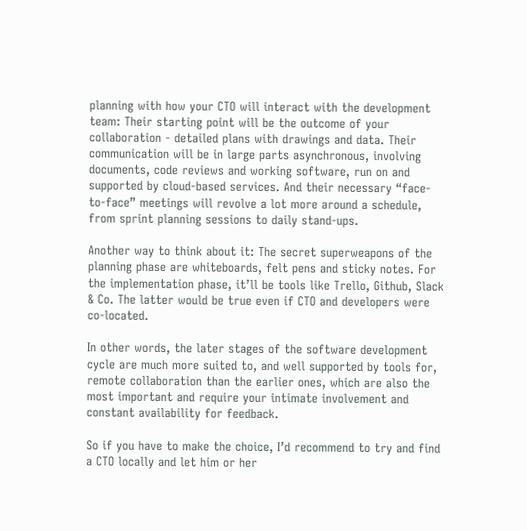planning with how your CTO will interact with the development team: Their starting point will be the outcome of your collaboration - detailed plans with drawings and data. Their communication will be in large parts asynchronous, involving documents, code reviews and working software, run on and supported by cloud-based services. And their necessary “face-to-face” meetings will revolve a lot more around a schedule, from sprint planning sessions to daily stand-ups.

Another way to think about it: The secret superweapons of the planning phase are whiteboards, felt pens and sticky notes. For the implementation phase, it’ll be tools like Trello, Github, Slack & Co. The latter would be true even if CTO and developers were co-located.

In other words, the later stages of the software development cycle are much more suited to, and well supported by tools for, remote collaboration than the earlier ones, which are also the most important and require your intimate involvement and constant availability for feedback.

So if you have to make the choice, I’d recommend to try and find a CTO locally and let him or her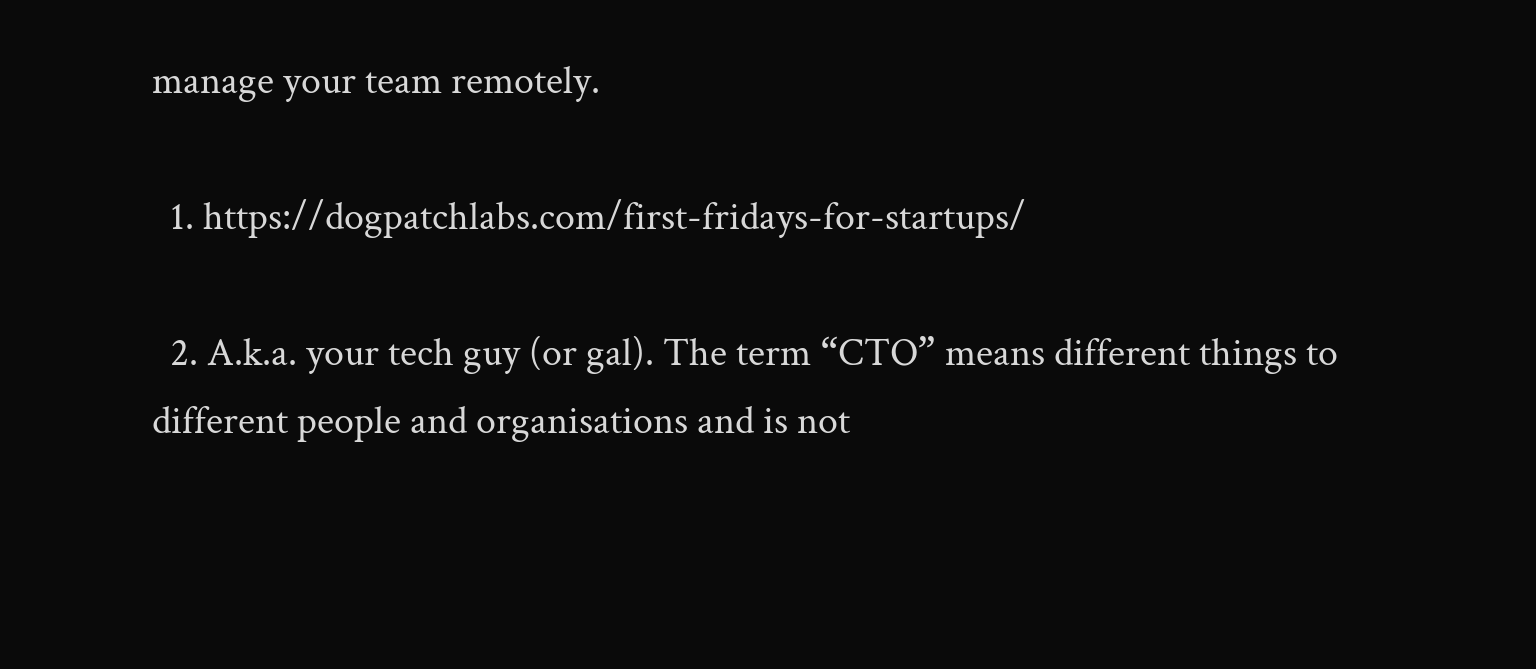manage your team remotely.

  1. https://dogpatchlabs.com/first-fridays-for-startups/

  2. A.k.a. your tech guy (or gal). The term “CTO” means different things to different people and organisations and is not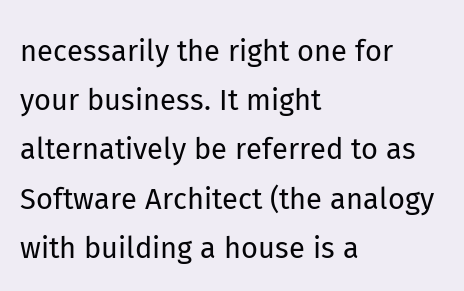necessarily the right one for your business. It might alternatively be referred to as Software Architect (the analogy with building a house is a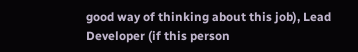good way of thinking about this job), Lead Developer (if this person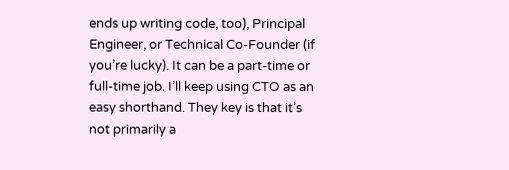ends up writing code, too), Principal Engineer, or Technical Co-Founder (if you’re lucky). It can be a part-time or full-time job. I’ll keep using CTO as an easy shorthand. They key is that it’s not primarily a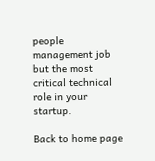people management job but the most critical technical role in your startup.

Back to home page